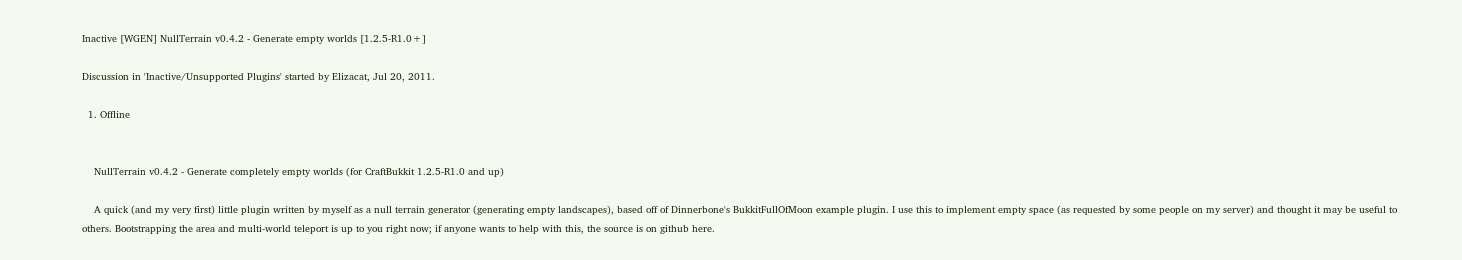Inactive [WGEN] NullTerrain v0.4.2 - Generate empty worlds [1.2.5-R1.0+]

Discussion in 'Inactive/Unsupported Plugins' started by Elizacat, Jul 20, 2011.

  1. Offline


    NullTerrain v0.4.2 - Generate completely empty worlds (for CraftBukkit 1.2.5-R1.0 and up)

    A quick (and my very first) little plugin written by myself as a null terrain generator (generating empty landscapes), based off of Dinnerbone's BukkitFullOfMoon example plugin. I use this to implement empty space (as requested by some people on my server) and thought it may be useful to others. Bootstrapping the area and multi-world teleport is up to you right now; if anyone wants to help with this, the source is on github here.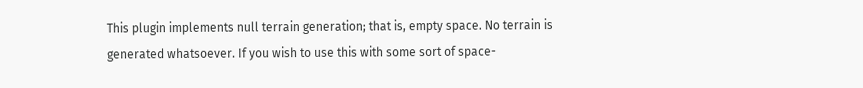This plugin implements null terrain generation; that is, empty space. No terrain is generated whatsoever. If you wish to use this with some sort of space-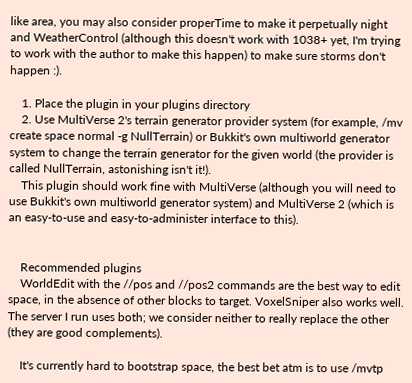like area, you may also consider properTime to make it perpetually night and WeatherControl (although this doesn't work with 1038+ yet, I'm trying to work with the author to make this happen) to make sure storms don't happen :).

    1. Place the plugin in your plugins directory
    2. Use MultiVerse 2's terrain generator provider system (for example, /mv create space normal -g NullTerrain) or Bukkit's own multiworld generator system to change the terrain generator for the given world (the provider is called NullTerrain, astonishing isn't it!).
    This plugin should work fine with MultiVerse (although you will need to use Bukkit's own multiworld generator system) and MultiVerse 2 (which is an easy-to-use and easy-to-administer interface to this).


    Recommended plugins
    WorldEdit with the //pos and //pos2 commands are the best way to edit space, in the absence of other blocks to target. VoxelSniper also works well. The server I run uses both; we consider neither to really replace the other (they are good complements).

    It's currently hard to bootstrap space, the best bet atm is to use /mvtp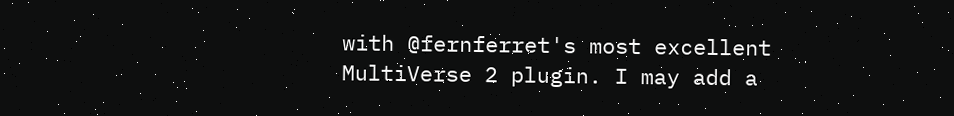with @fernferret's most excellent MultiVerse 2 plugin. I may add a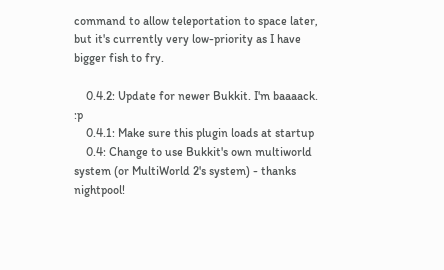command to allow teleportation to space later, but it's currently very low-priority as I have bigger fish to fry.

    0.4.2: Update for newer Bukkit. I'm baaaack. :p
    0.4.1: Make sure this plugin loads at startup
    0.4: Change to use Bukkit's own multiworld system (or MultiWorld 2's system) - thanks nightpool!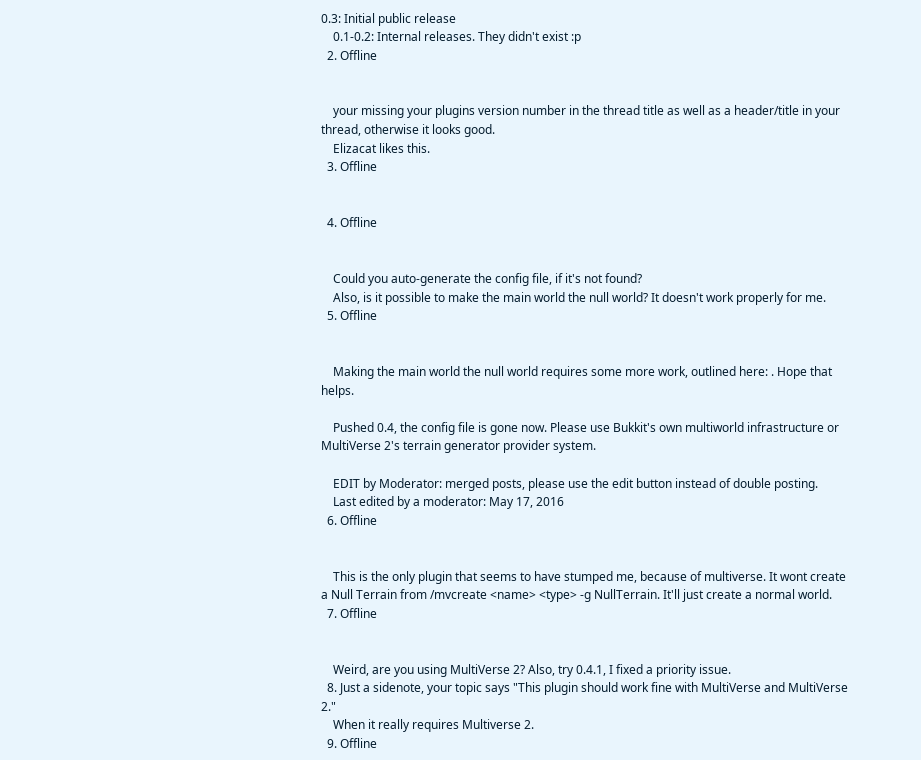0.3: Initial public release
    0.1-0.2: Internal releases. They didn't exist :p
  2. Offline


    your missing your plugins version number in the thread title as well as a header/title in your thread, otherwise it looks good.
    Elizacat likes this.
  3. Offline


  4. Offline


    Could you auto-generate the config file, if it's not found?
    Also, is it possible to make the main world the null world? It doesn't work properly for me.
  5. Offline


    Making the main world the null world requires some more work, outlined here: . Hope that helps.

    Pushed 0.4, the config file is gone now. Please use Bukkit's own multiworld infrastructure or MultiVerse 2's terrain generator provider system.

    EDIT by Moderator: merged posts, please use the edit button instead of double posting.
    Last edited by a moderator: May 17, 2016
  6. Offline


    This is the only plugin that seems to have stumped me, because of multiverse. It wont create a Null Terrain from /mvcreate <name> <type> -g NullTerrain. It'll just create a normal world.
  7. Offline


    Weird, are you using MultiVerse 2? Also, try 0.4.1, I fixed a priority issue.
  8. Just a sidenote, your topic says "This plugin should work fine with MultiVerse and MultiVerse 2."
    When it really requires Multiverse 2.
  9. Offline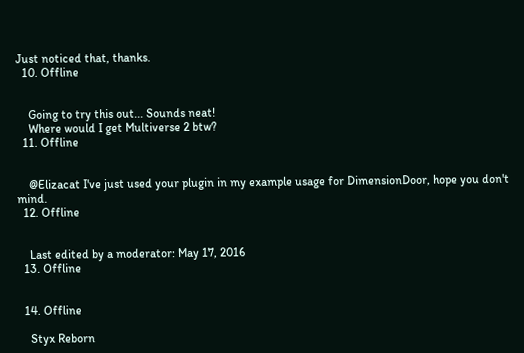Just noticed that, thanks.
  10. Offline


    Going to try this out... Sounds neat!
    Where would I get Multiverse 2 btw?
  11. Offline


    @Elizacat I've just used your plugin in my example usage for DimensionDoor, hope you don't mind.
  12. Offline


    Last edited by a moderator: May 17, 2016
  13. Offline


  14. Offline

    Styx Reborn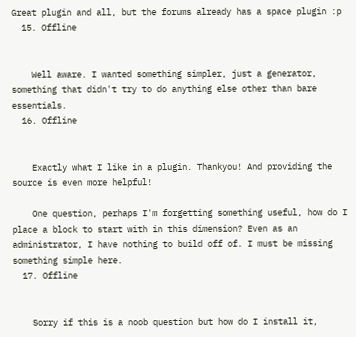Great plugin and all, but the forums already has a space plugin :p
  15. Offline


    Well aware. I wanted something simpler, just a generator, something that didn't try to do anything else other than bare essentials.
  16. Offline


    Exactly what I like in a plugin. Thankyou! And providing the source is even more helpful!

    One question, perhaps I'm forgetting something useful, how do I place a block to start with in this dimension? Even as an administrator, I have nothing to build off of. I must be missing something simple here.
  17. Offline


    Sorry if this is a noob question but how do I install it,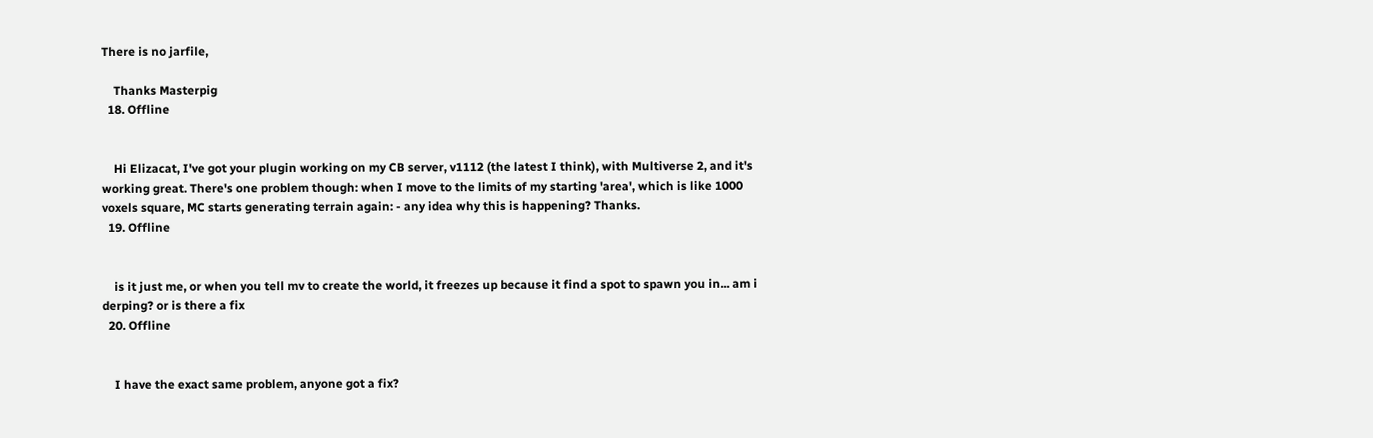There is no jarfile,

    Thanks Masterpig
  18. Offline


    Hi Elizacat, I've got your plugin working on my CB server, v1112 (the latest I think), with Multiverse 2, and it's working great. There's one problem though: when I move to the limits of my starting 'area', which is like 1000 voxels square, MC starts generating terrain again: - any idea why this is happening? Thanks.
  19. Offline


    is it just me, or when you tell mv to create the world, it freezes up because it find a spot to spawn you in... am i derping? or is there a fix
  20. Offline


    I have the exact same problem, anyone got a fix?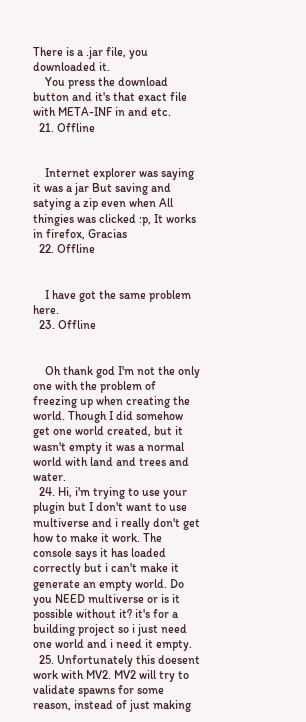There is a .jar file, you downloaded it.
    You press the download button and it's that exact file with META-INF in and etc.
  21. Offline


    Internet explorer was saying it was a jar But saving and satying a zip even when All thingies was clicked :p, It works in firefox, Gracias
  22. Offline


    I have got the same problem here.
  23. Offline


    Oh thank god I'm not the only one with the problem of freezing up when creating the world. Though I did somehow get one world created, but it wasn't empty it was a normal world with land and trees and water.
  24. Hi, i'm trying to use your plugin but I don't want to use multiverse and i really don't get how to make it work. The console says it has loaded correctly but i can't make it generate an empty world. Do you NEED multiverse or is it possible without it? it's for a building project so i just need one world and i need it empty.
  25. Unfortunately this doesent work with MV2. MV2 will try to validate spawns for some reason, instead of just making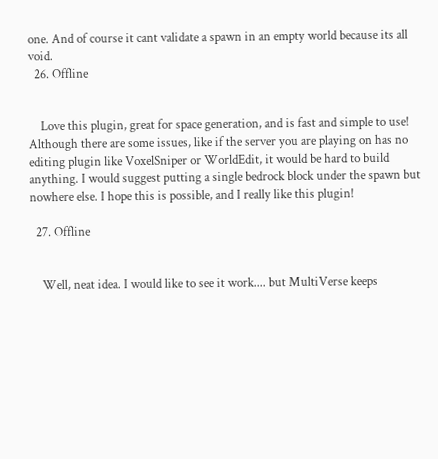one. And of course it cant validate a spawn in an empty world because its all void.
  26. Offline


    Love this plugin, great for space generation, and is fast and simple to use! Although there are some issues, like if the server you are playing on has no editing plugin like VoxelSniper or WorldEdit, it would be hard to build anything. I would suggest putting a single bedrock block under the spawn but nowhere else. I hope this is possible, and I really like this plugin!

  27. Offline


    Well, neat idea. I would like to see it work.... but MultiVerse keeps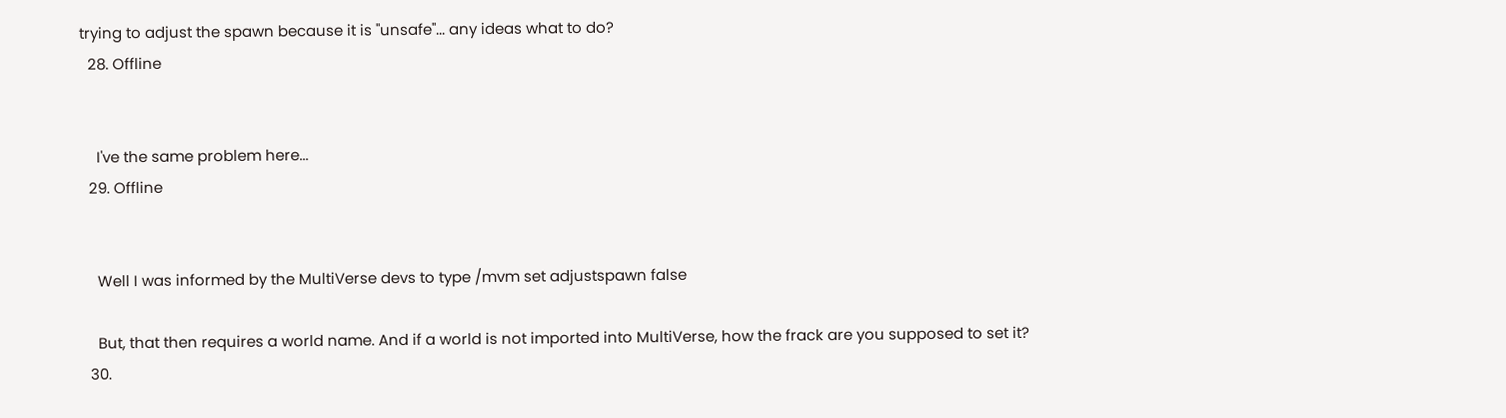trying to adjust the spawn because it is "unsafe"... any ideas what to do?
  28. Offline


    I've the same problem here...
  29. Offline


    Well I was informed by the MultiVerse devs to type /mvm set adjustspawn false

    But, that then requires a world name. And if a world is not imported into MultiVerse, how the frack are you supposed to set it?
  30.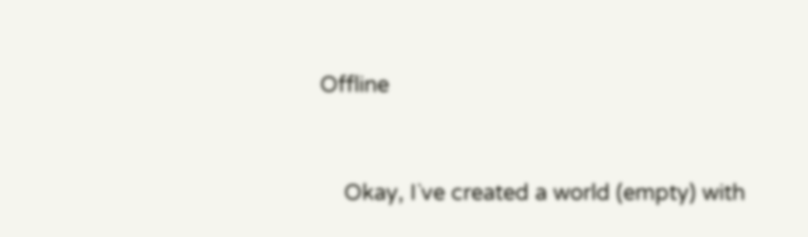Offline


    Okay, I`ve created a world (empty) with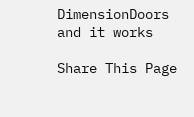DimensionDoors and it works

Share This Page